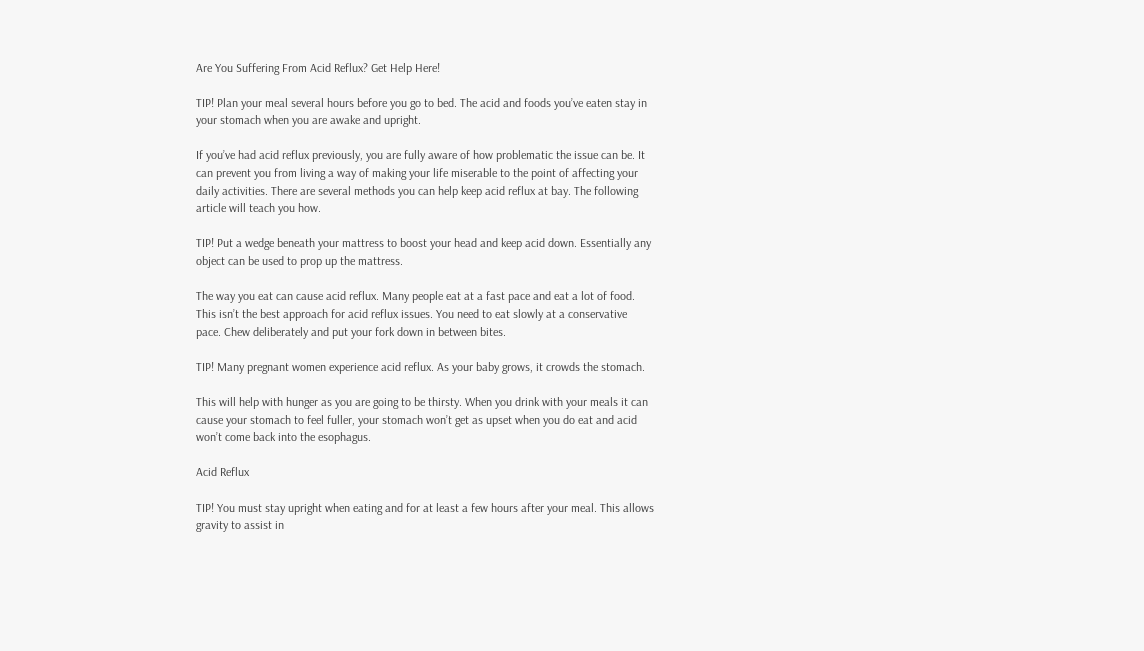Are You Suffering From Acid Reflux? Get Help Here!

TIP! Plan your meal several hours before you go to bed. The acid and foods you’ve eaten stay in your stomach when you are awake and upright.

If you’ve had acid reflux previously, you are fully aware of how problematic the issue can be. It can prevent you from living a way of making your life miserable to the point of affecting your daily activities. There are several methods you can help keep acid reflux at bay. The following article will teach you how.

TIP! Put a wedge beneath your mattress to boost your head and keep acid down. Essentially any object can be used to prop up the mattress.

The way you eat can cause acid reflux. Many people eat at a fast pace and eat a lot of food. This isn’t the best approach for acid reflux issues. You need to eat slowly at a conservative pace. Chew deliberately and put your fork down in between bites.

TIP! Many pregnant women experience acid reflux. As your baby grows, it crowds the stomach.

This will help with hunger as you are going to be thirsty. When you drink with your meals it can cause your stomach to feel fuller, your stomach won’t get as upset when you do eat and acid won’t come back into the esophagus.

Acid Reflux

TIP! You must stay upright when eating and for at least a few hours after your meal. This allows gravity to assist in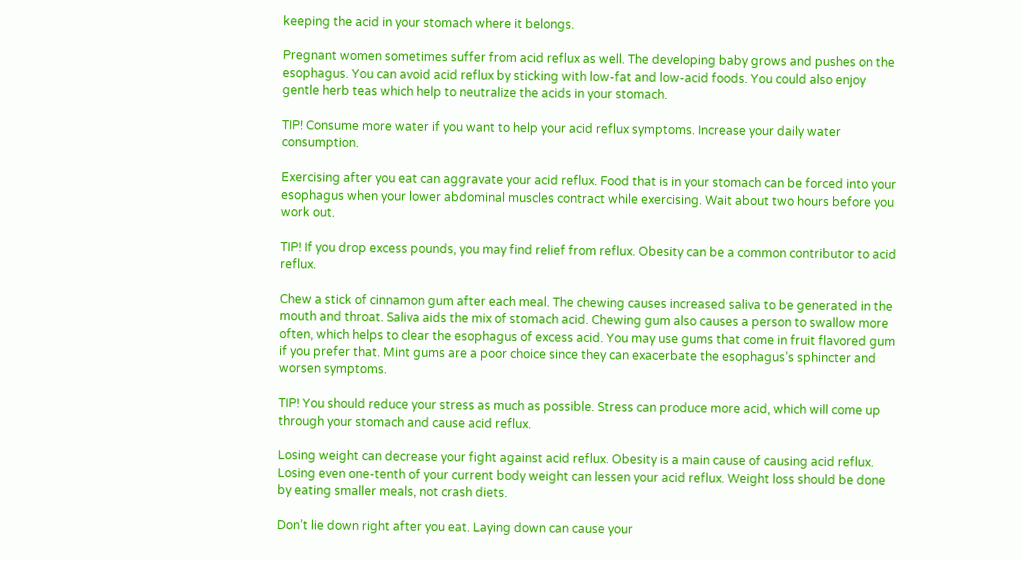keeping the acid in your stomach where it belongs.

Pregnant women sometimes suffer from acid reflux as well. The developing baby grows and pushes on the esophagus. You can avoid acid reflux by sticking with low-fat and low-acid foods. You could also enjoy gentle herb teas which help to neutralize the acids in your stomach.

TIP! Consume more water if you want to help your acid reflux symptoms. Increase your daily water consumption.

Exercising after you eat can aggravate your acid reflux. Food that is in your stomach can be forced into your esophagus when your lower abdominal muscles contract while exercising. Wait about two hours before you work out.

TIP! If you drop excess pounds, you may find relief from reflux. Obesity can be a common contributor to acid reflux.

Chew a stick of cinnamon gum after each meal. The chewing causes increased saliva to be generated in the mouth and throat. Saliva aids the mix of stomach acid. Chewing gum also causes a person to swallow more often, which helps to clear the esophagus of excess acid. You may use gums that come in fruit flavored gum if you prefer that. Mint gums are a poor choice since they can exacerbate the esophagus’s sphincter and worsen symptoms.

TIP! You should reduce your stress as much as possible. Stress can produce more acid, which will come up through your stomach and cause acid reflux.

Losing weight can decrease your fight against acid reflux. Obesity is a main cause of causing acid reflux. Losing even one-tenth of your current body weight can lessen your acid reflux. Weight loss should be done by eating smaller meals, not crash diets.

Don’t lie down right after you eat. Laying down can cause your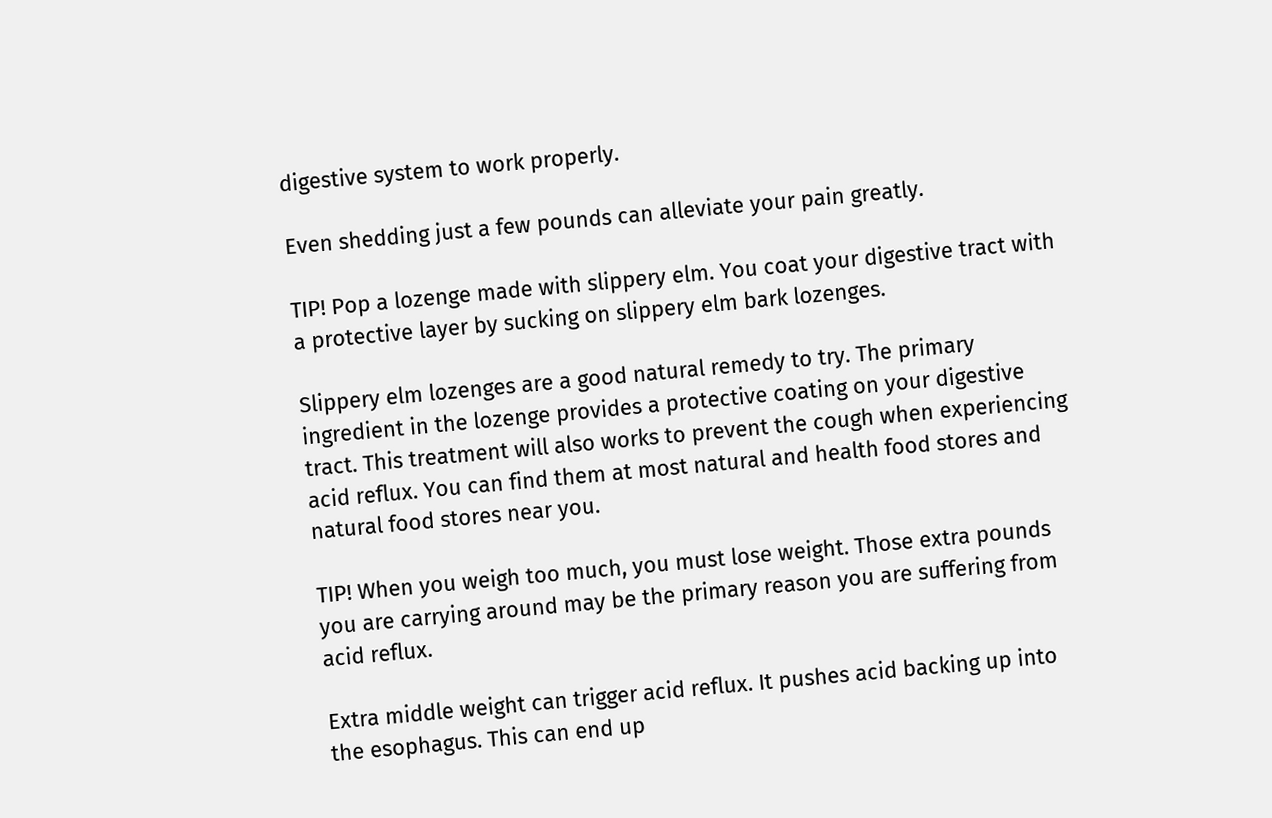digestive system to work properly.

Even shedding just a few pounds can alleviate your pain greatly.

TIP! Pop a lozenge made with slippery elm. You coat your digestive tract with a protective layer by sucking on slippery elm bark lozenges.

Slippery elm lozenges are a good natural remedy to try. The primary ingredient in the lozenge provides a protective coating on your digestive tract. This treatment will also works to prevent the cough when experiencing acid reflux. You can find them at most natural and health food stores and natural food stores near you.

TIP! When you weigh too much, you must lose weight. Those extra pounds you are carrying around may be the primary reason you are suffering from acid reflux.

Extra middle weight can trigger acid reflux. It pushes acid backing up into the esophagus. This can end up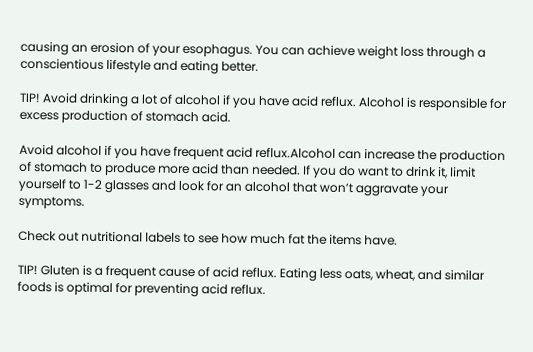causing an erosion of your esophagus. You can achieve weight loss through a conscientious lifestyle and eating better.

TIP! Avoid drinking a lot of alcohol if you have acid reflux. Alcohol is responsible for excess production of stomach acid.

Avoid alcohol if you have frequent acid reflux.Alcohol can increase the production of stomach to produce more acid than needed. If you do want to drink it, limit yourself to 1-2 glasses and look for an alcohol that won’t aggravate your symptoms.

Check out nutritional labels to see how much fat the items have.

TIP! Gluten is a frequent cause of acid reflux. Eating less oats, wheat, and similar foods is optimal for preventing acid reflux.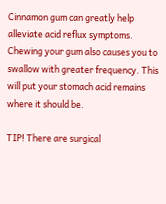Cinnamon gum can greatly help alleviate acid reflux symptoms. Chewing your gum also causes you to swallow with greater frequency. This will put your stomach acid remains where it should be.

TIP! There are surgical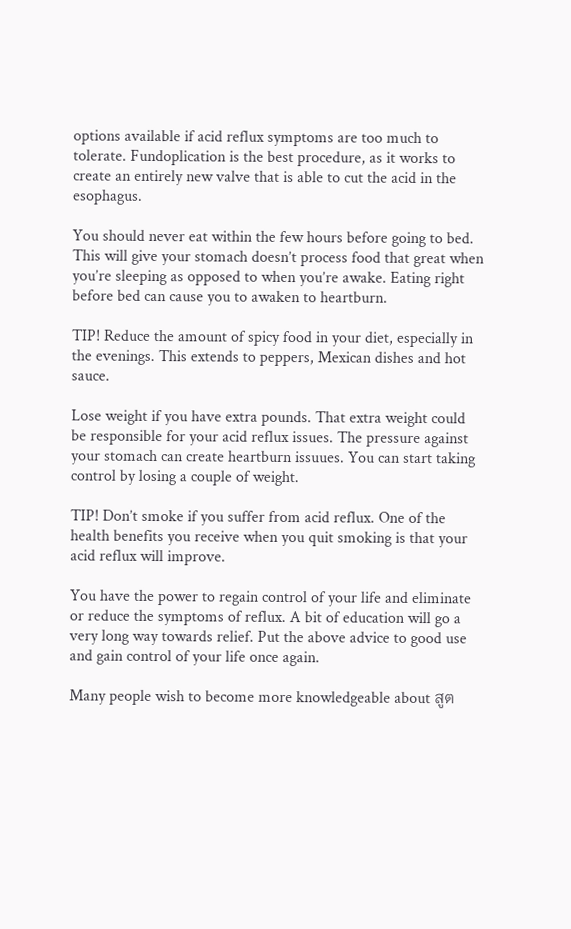options available if acid reflux symptoms are too much to tolerate. Fundoplication is the best procedure, as it works to create an entirely new valve that is able to cut the acid in the esophagus.

You should never eat within the few hours before going to bed. This will give your stomach doesn’t process food that great when you’re sleeping as opposed to when you’re awake. Eating right before bed can cause you to awaken to heartburn.

TIP! Reduce the amount of spicy food in your diet, especially in the evenings. This extends to peppers, Mexican dishes and hot sauce.

Lose weight if you have extra pounds. That extra weight could be responsible for your acid reflux issues. The pressure against your stomach can create heartburn issuues. You can start taking control by losing a couple of weight.

TIP! Don’t smoke if you suffer from acid reflux. One of the health benefits you receive when you quit smoking is that your acid reflux will improve.

You have the power to regain control of your life and eliminate or reduce the symptoms of reflux. A bit of education will go a very long way towards relief. Put the above advice to good use and gain control of your life once again.

Many people wish to become more knowledgeable about สูต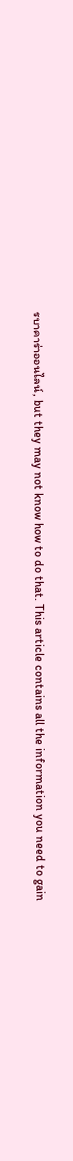รบาคาร่าออนไลน์, but they may not know how to do that. This article contains all the information you need to gain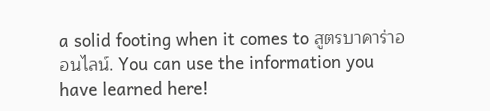a solid footing when it comes to สูตรบาคาร่าออนไลน์. You can use the information you have learned here!